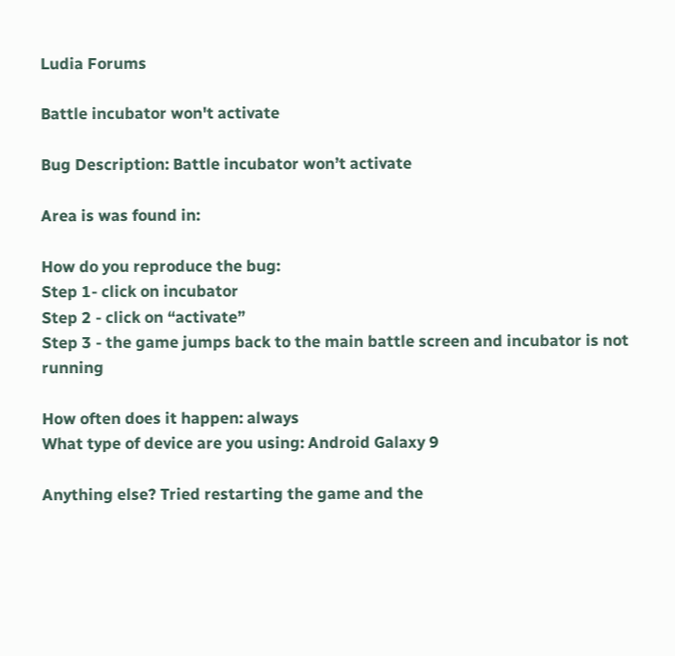Ludia Forums

Battle incubator won't activate

Bug Description: Battle incubator won’t activate

Area is was found in:

How do you reproduce the bug:
Step 1- click on incubator
Step 2 - click on “activate”
Step 3 - the game jumps back to the main battle screen and incubator is not running

How often does it happen: always
What type of device are you using: Android Galaxy 9

Anything else? Tried restarting the game and the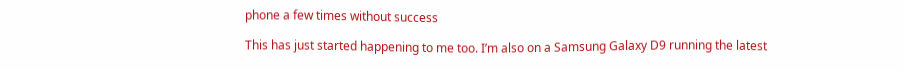phone a few times without success

This has just started happening to me too. I’m also on a Samsung Galaxy D9 running the latest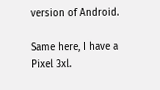version of Android.

Same here, I have a Pixel 3xl.